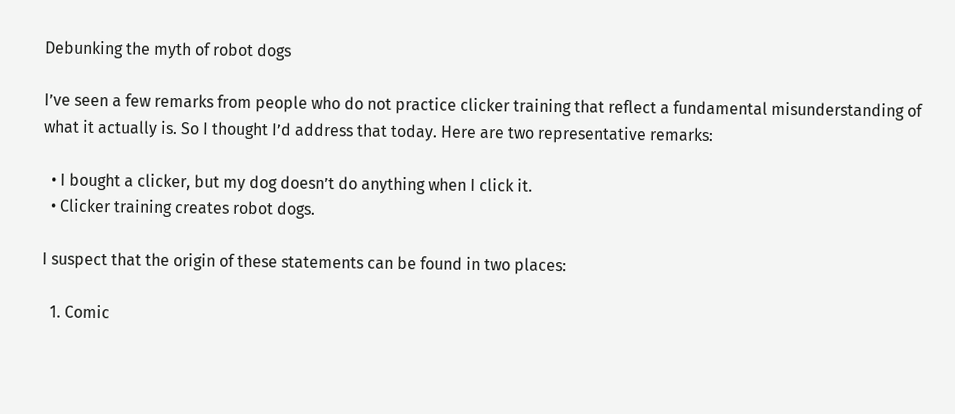Debunking the myth of robot dogs

I’ve seen a few remarks from people who do not practice clicker training that reflect a fundamental misunderstanding of what it actually is. So I thought I’d address that today. Here are two representative remarks:

  • I bought a clicker, but my dog doesn’t do anything when I click it.
  • Clicker training creates robot dogs.

I suspect that the origin of these statements can be found in two places:

  1. Comic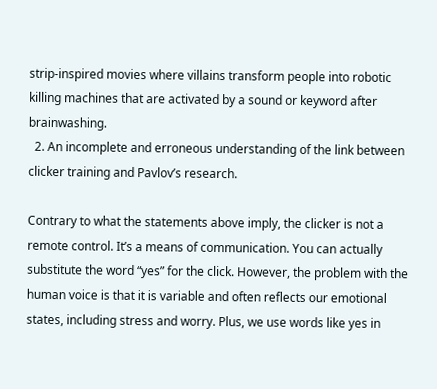strip-inspired movies where villains transform people into robotic killing machines that are activated by a sound or keyword after brainwashing.
  2. An incomplete and erroneous understanding of the link between clicker training and Pavlov’s research.

Contrary to what the statements above imply, the clicker is not a remote control. It’s a means of communication. You can actually substitute the word “yes” for the click. However, the problem with the human voice is that it is variable and often reflects our emotional states, including stress and worry. Plus, we use words like yes in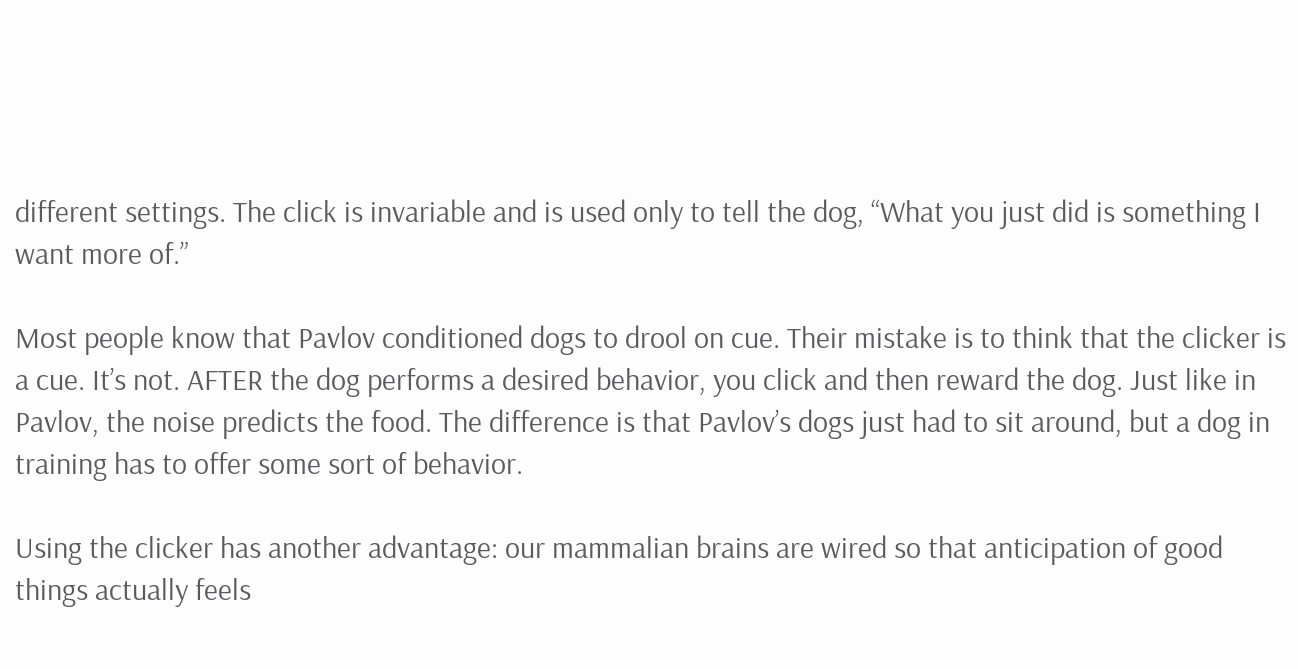different settings. The click is invariable and is used only to tell the dog, “What you just did is something I want more of.”

Most people know that Pavlov conditioned dogs to drool on cue. Their mistake is to think that the clicker is a cue. It’s not. AFTER the dog performs a desired behavior, you click and then reward the dog. Just like in Pavlov, the noise predicts the food. The difference is that Pavlov’s dogs just had to sit around, but a dog in training has to offer some sort of behavior.

Using the clicker has another advantage: our mammalian brains are wired so that anticipation of good things actually feels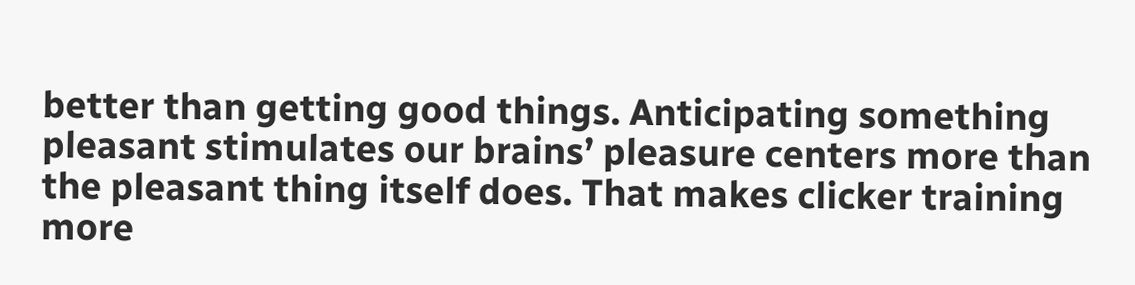better than getting good things. Anticipating something pleasant stimulates our brains’ pleasure centers more than the pleasant thing itself does. That makes clicker training more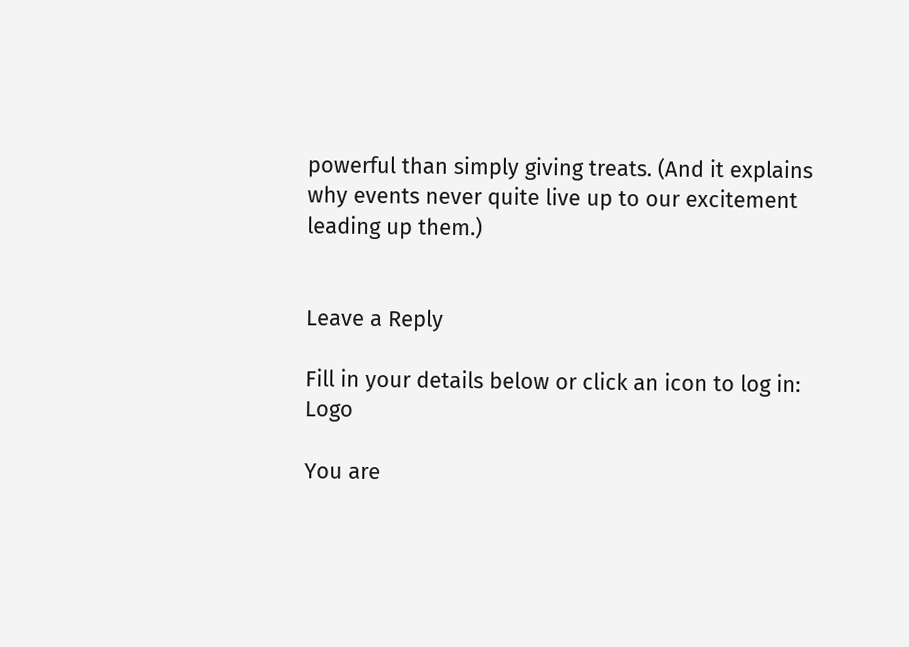powerful than simply giving treats. (And it explains why events never quite live up to our excitement leading up them.)


Leave a Reply

Fill in your details below or click an icon to log in: Logo

You are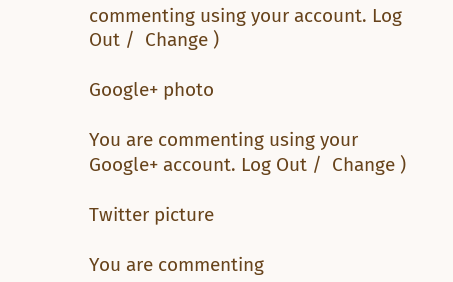commenting using your account. Log Out /  Change )

Google+ photo

You are commenting using your Google+ account. Log Out /  Change )

Twitter picture

You are commenting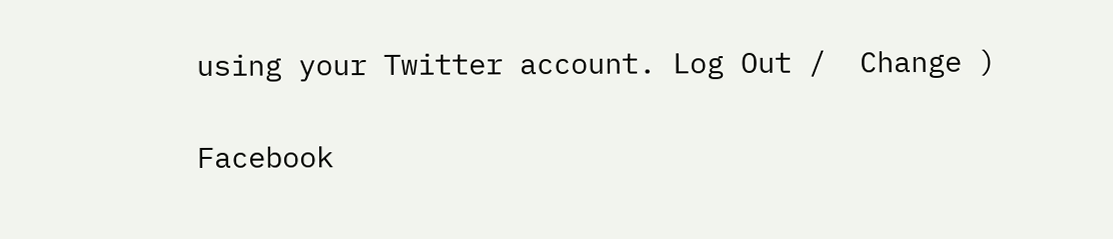using your Twitter account. Log Out /  Change )

Facebook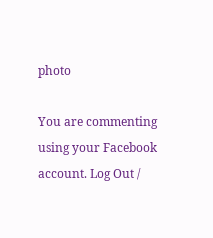photo

You are commenting using your Facebook account. Log Out /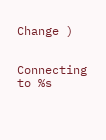Change )


Connecting to %s